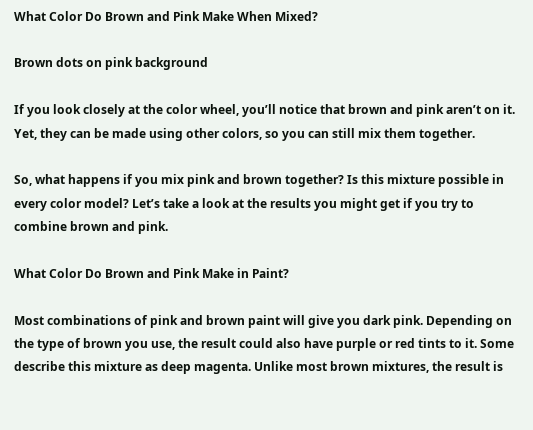What Color Do Brown and Pink Make When Mixed?

Brown dots on pink background

If you look closely at the color wheel, you’ll notice that brown and pink aren’t on it. Yet, they can be made using other colors, so you can still mix them together.

So, what happens if you mix pink and brown together? Is this mixture possible in every color model? Let’s take a look at the results you might get if you try to combine brown and pink.

What Color Do Brown and Pink Make in Paint?

Most combinations of pink and brown paint will give you dark pink. Depending on the type of brown you use, the result could also have purple or red tints to it. Some describe this mixture as deep magenta. Unlike most brown mixtures, the result is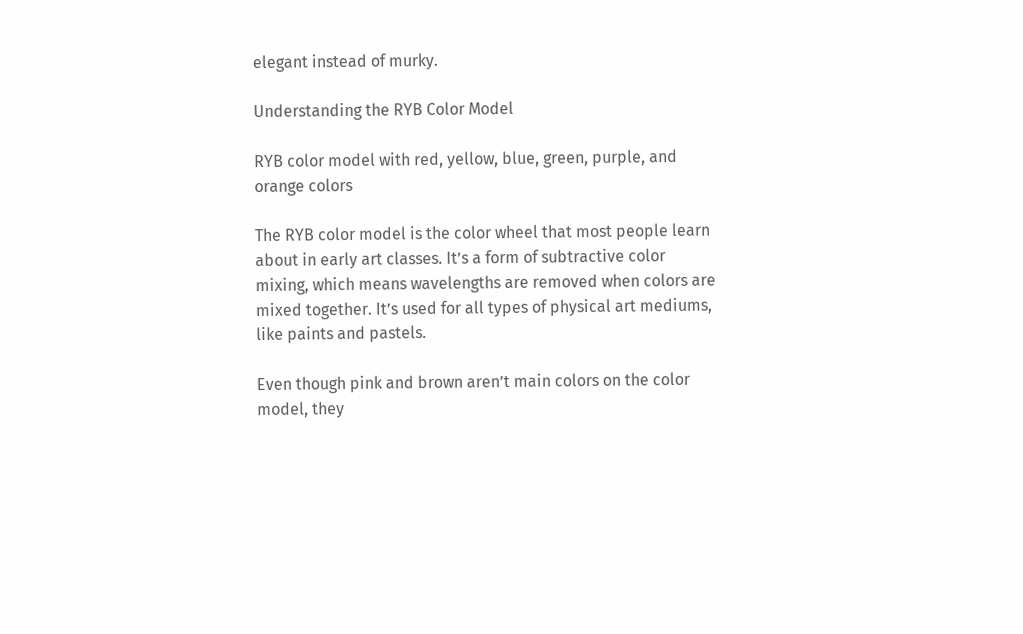elegant instead of murky.

Understanding the RYB Color Model

RYB color model with red, yellow, blue, green, purple, and orange colors

The RYB color model is the color wheel that most people learn about in early art classes. It’s a form of subtractive color mixing, which means wavelengths are removed when colors are mixed together. It’s used for all types of physical art mediums, like paints and pastels.

Even though pink and brown aren’t main colors on the color model, they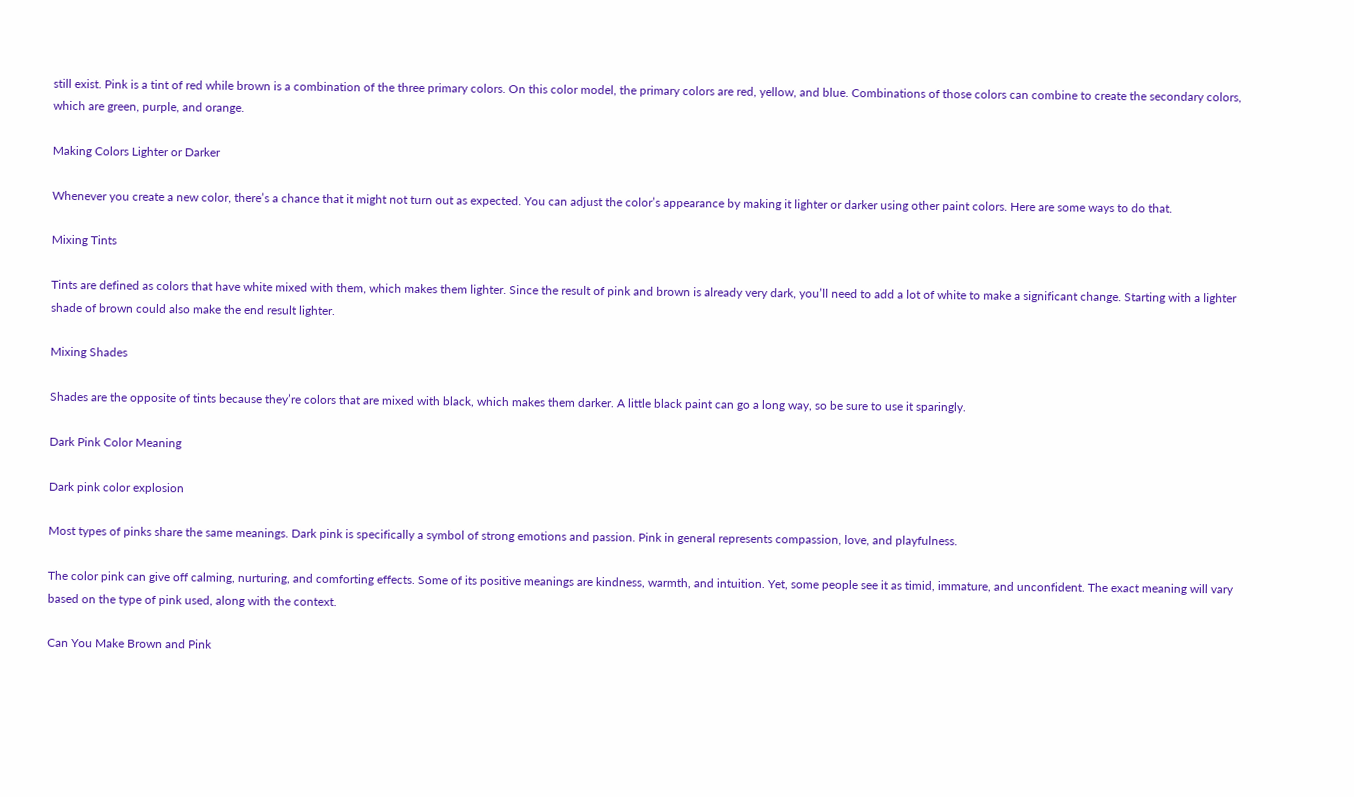still exist. Pink is a tint of red while brown is a combination of the three primary colors. On this color model, the primary colors are red, yellow, and blue. Combinations of those colors can combine to create the secondary colors, which are green, purple, and orange.

Making Colors Lighter or Darker

Whenever you create a new color, there’s a chance that it might not turn out as expected. You can adjust the color’s appearance by making it lighter or darker using other paint colors. Here are some ways to do that.

Mixing Tints

Tints are defined as colors that have white mixed with them, which makes them lighter. Since the result of pink and brown is already very dark, you’ll need to add a lot of white to make a significant change. Starting with a lighter shade of brown could also make the end result lighter.

Mixing Shades

Shades are the opposite of tints because they’re colors that are mixed with black, which makes them darker. A little black paint can go a long way, so be sure to use it sparingly.

Dark Pink Color Meaning

Dark pink color explosion

Most types of pinks share the same meanings. Dark pink is specifically a symbol of strong emotions and passion. Pink in general represents compassion, love, and playfulness.

The color pink can give off calming, nurturing, and comforting effects. Some of its positive meanings are kindness, warmth, and intuition. Yet, some people see it as timid, immature, and unconfident. The exact meaning will vary based on the type of pink used, along with the context.

Can You Make Brown and Pink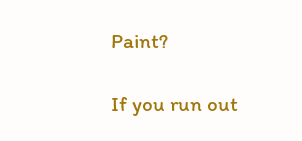Paint?

If you run out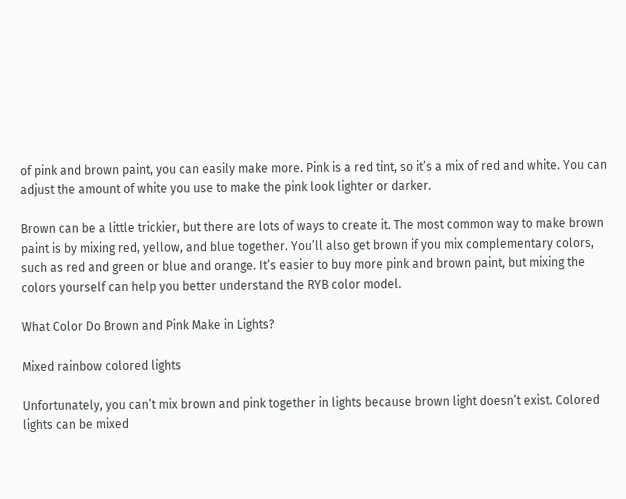of pink and brown paint, you can easily make more. Pink is a red tint, so it’s a mix of red and white. You can adjust the amount of white you use to make the pink look lighter or darker.

Brown can be a little trickier, but there are lots of ways to create it. The most common way to make brown paint is by mixing red, yellow, and blue together. You’ll also get brown if you mix complementary colors, such as red and green or blue and orange. It’s easier to buy more pink and brown paint, but mixing the colors yourself can help you better understand the RYB color model.

What Color Do Brown and Pink Make in Lights?

Mixed rainbow colored lights

Unfortunately, you can’t mix brown and pink together in lights because brown light doesn’t exist. Colored lights can be mixed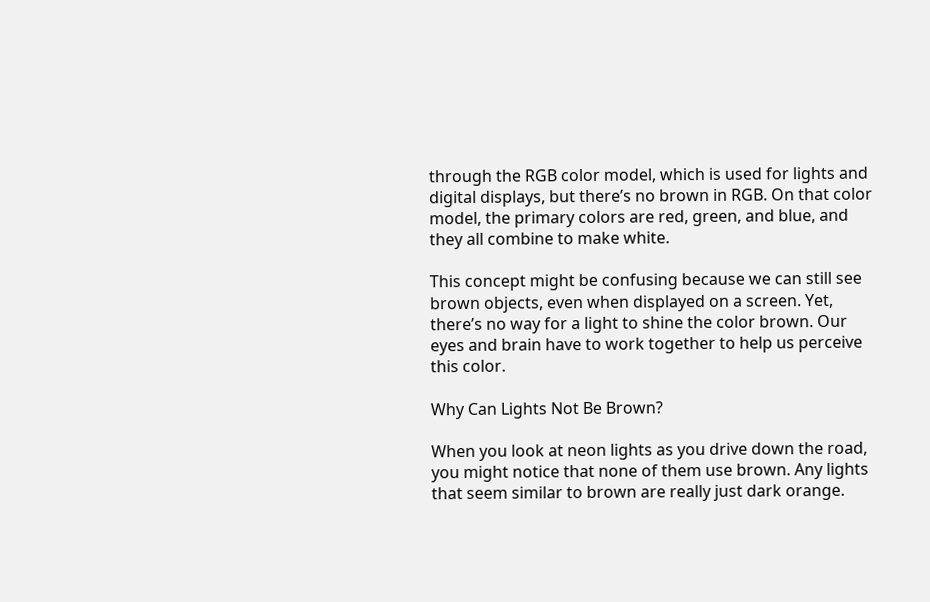through the RGB color model, which is used for lights and digital displays, but there’s no brown in RGB. On that color model, the primary colors are red, green, and blue, and they all combine to make white.

This concept might be confusing because we can still see brown objects, even when displayed on a screen. Yet, there’s no way for a light to shine the color brown. Our eyes and brain have to work together to help us perceive this color.

Why Can Lights Not Be Brown?

When you look at neon lights as you drive down the road, you might notice that none of them use brown. Any lights that seem similar to brown are really just dark orange.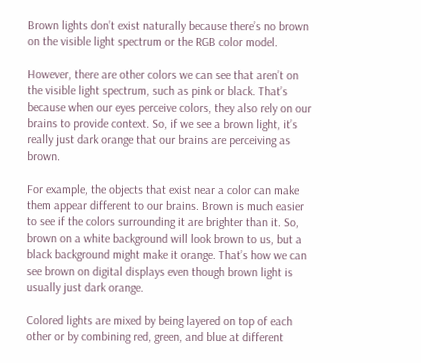Brown lights don’t exist naturally because there’s no brown on the visible light spectrum or the RGB color model.

However, there are other colors we can see that aren’t on the visible light spectrum, such as pink or black. That’s because when our eyes perceive colors, they also rely on our brains to provide context. So, if we see a brown light, it’s really just dark orange that our brains are perceiving as brown.

For example, the objects that exist near a color can make them appear different to our brains. Brown is much easier to see if the colors surrounding it are brighter than it. So, brown on a white background will look brown to us, but a black background might make it orange. That’s how we can see brown on digital displays even though brown light is usually just dark orange.

Colored lights are mixed by being layered on top of each other or by combining red, green, and blue at different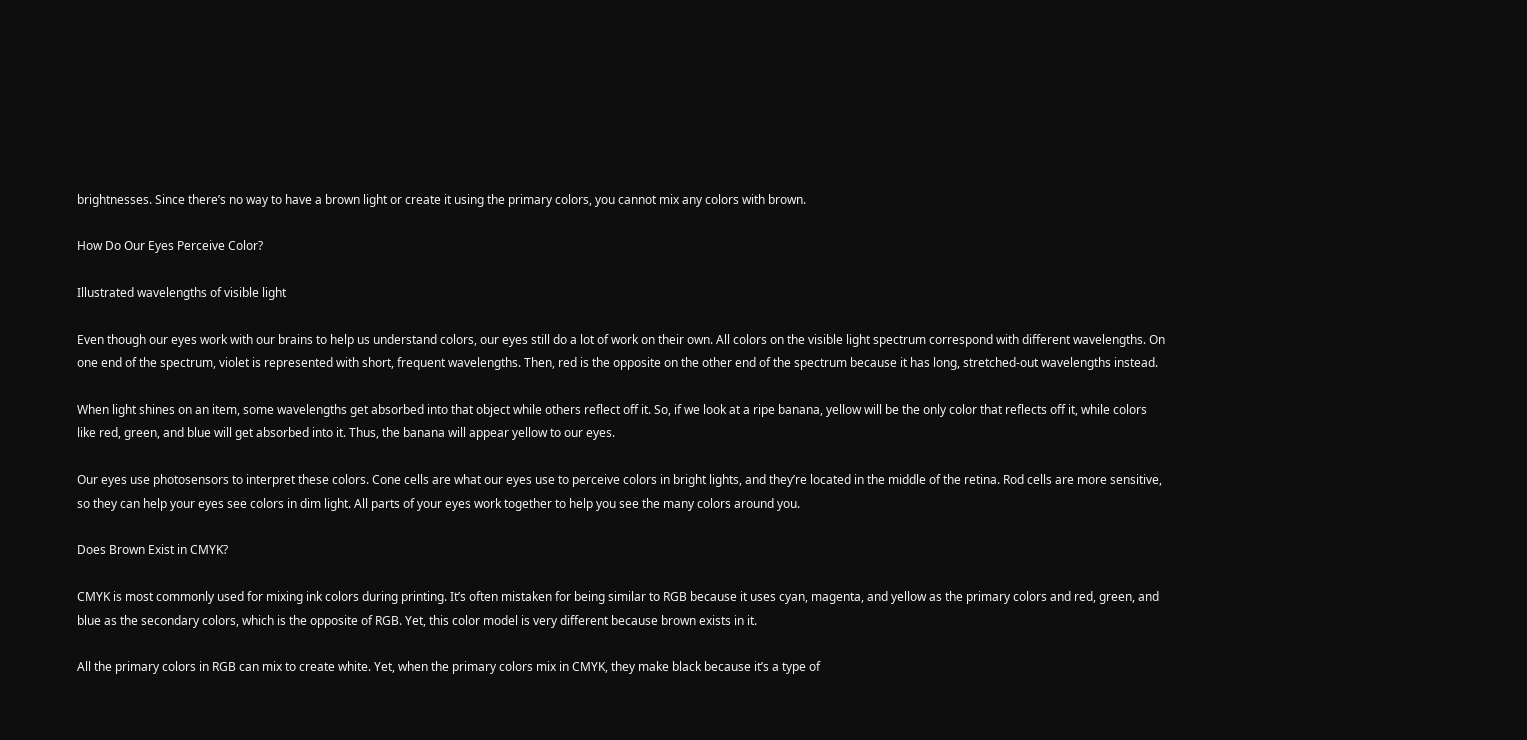brightnesses. Since there’s no way to have a brown light or create it using the primary colors, you cannot mix any colors with brown.

How Do Our Eyes Perceive Color?

Illustrated wavelengths of visible light

Even though our eyes work with our brains to help us understand colors, our eyes still do a lot of work on their own. All colors on the visible light spectrum correspond with different wavelengths. On one end of the spectrum, violet is represented with short, frequent wavelengths. Then, red is the opposite on the other end of the spectrum because it has long, stretched-out wavelengths instead.

When light shines on an item, some wavelengths get absorbed into that object while others reflect off it. So, if we look at a ripe banana, yellow will be the only color that reflects off it, while colors like red, green, and blue will get absorbed into it. Thus, the banana will appear yellow to our eyes.

Our eyes use photosensors to interpret these colors. Cone cells are what our eyes use to perceive colors in bright lights, and they’re located in the middle of the retina. Rod cells are more sensitive, so they can help your eyes see colors in dim light. All parts of your eyes work together to help you see the many colors around you.

Does Brown Exist in CMYK?

CMYK is most commonly used for mixing ink colors during printing. It’s often mistaken for being similar to RGB because it uses cyan, magenta, and yellow as the primary colors and red, green, and blue as the secondary colors, which is the opposite of RGB. Yet, this color model is very different because brown exists in it.

All the primary colors in RGB can mix to create white. Yet, when the primary colors mix in CMYK, they make black because it’s a type of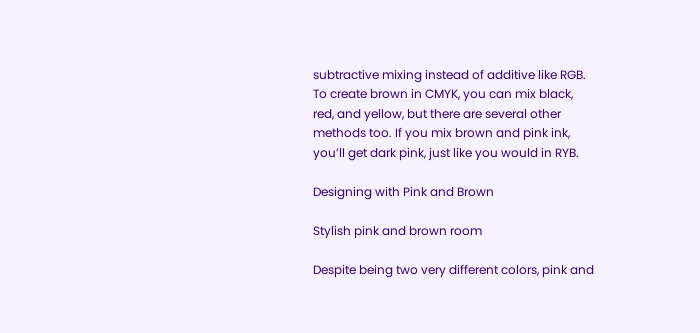subtractive mixing instead of additive like RGB. To create brown in CMYK, you can mix black, red, and yellow, but there are several other methods too. If you mix brown and pink ink, you’ll get dark pink, just like you would in RYB.

Designing with Pink and Brown

Stylish pink and brown room

Despite being two very different colors, pink and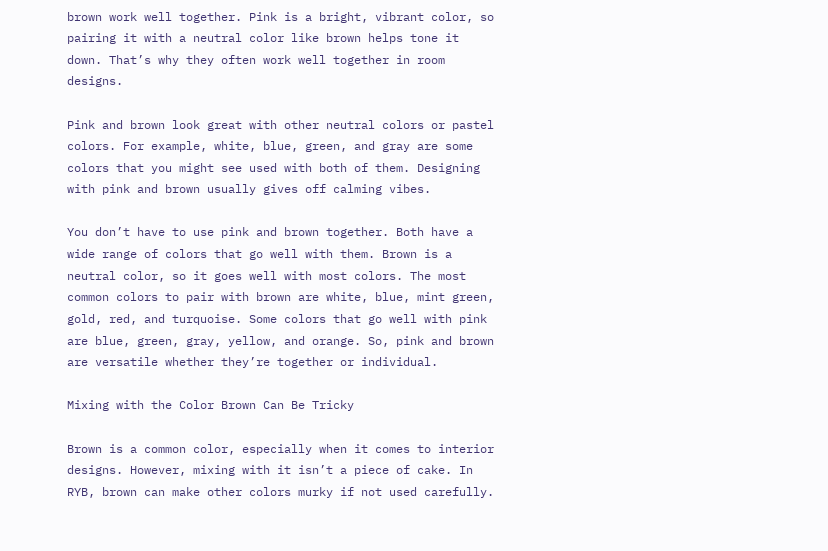brown work well together. Pink is a bright, vibrant color, so pairing it with a neutral color like brown helps tone it down. That’s why they often work well together in room designs.

Pink and brown look great with other neutral colors or pastel colors. For example, white, blue, green, and gray are some colors that you might see used with both of them. Designing with pink and brown usually gives off calming vibes.

You don’t have to use pink and brown together. Both have a wide range of colors that go well with them. Brown is a neutral color, so it goes well with most colors. The most common colors to pair with brown are white, blue, mint green, gold, red, and turquoise. Some colors that go well with pink are blue, green, gray, yellow, and orange. So, pink and brown are versatile whether they’re together or individual.

Mixing with the Color Brown Can Be Tricky

Brown is a common color, especially when it comes to interior designs. However, mixing with it isn’t a piece of cake. In RYB, brown can make other colors murky if not used carefully.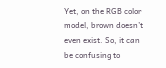Yet, on the RGB color model, brown doesn’t even exist. So, it can be confusing to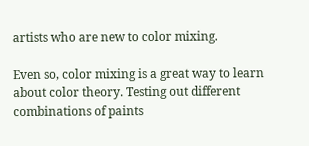artists who are new to color mixing.

Even so, color mixing is a great way to learn about color theory. Testing out different combinations of paints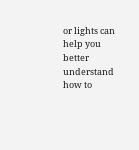or lights can help you better understand how to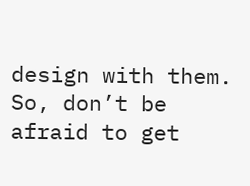design with them. So, don’t be afraid to get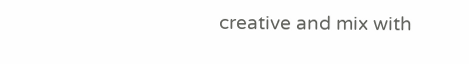creative and mix with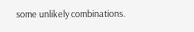some unlikely combinations.